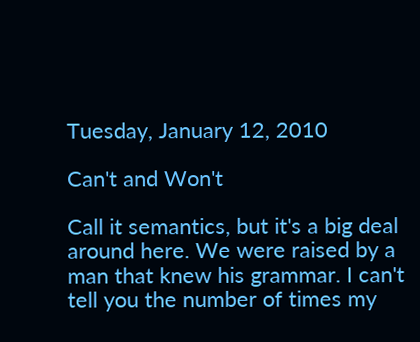Tuesday, January 12, 2010

Can't and Won't

Call it semantics, but it's a big deal around here. We were raised by a man that knew his grammar. I can't tell you the number of times my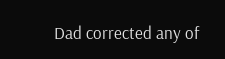Dad corrected any of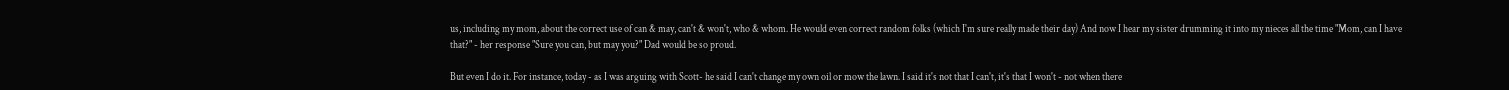us, including my mom, about the correct use of can & may, can't & won't, who & whom. He would even correct random folks (which I'm sure really made their day) And now I hear my sister drumming it into my nieces all the time "Mom, can I have that?" - her response "Sure you can, but may you?" Dad would be so proud.

But even I do it. For instance, today - as I was arguing with Scott- he said I can't change my own oil or mow the lawn. I said it's not that I can't, it's that I won't - not when there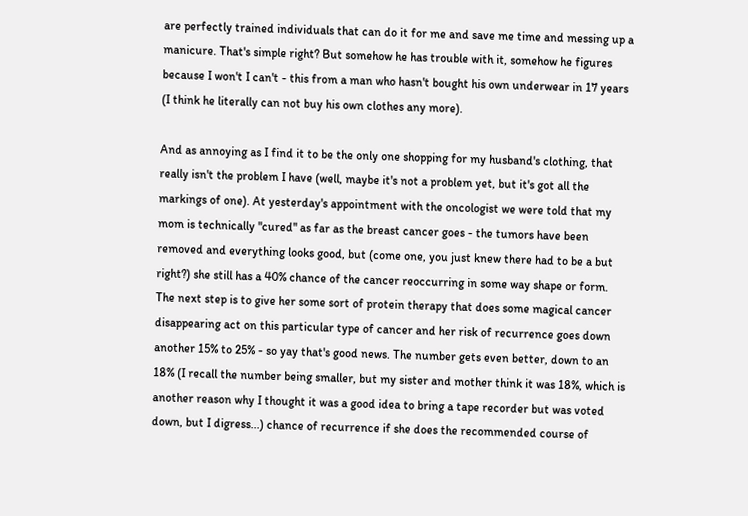are perfectly trained individuals that can do it for me and save me time and messing up a manicure. That's simple right? But somehow he has trouble with it, somehow he figures because I won't I can't - this from a man who hasn't bought his own underwear in 17 years (I think he literally can not buy his own clothes any more).

And as annoying as I find it to be the only one shopping for my husband's clothing, that really isn't the problem I have (well, maybe it's not a problem yet, but it's got all the markings of one). At yesterday's appointment with the oncologist we were told that my mom is technically "cured" as far as the breast cancer goes - the tumors have been removed and everything looks good, but (come one, you just knew there had to be a but right?) she still has a 40% chance of the cancer reoccurring in some way shape or form. The next step is to give her some sort of protein therapy that does some magical cancer disappearing act on this particular type of cancer and her risk of recurrence goes down another 15% to 25% - so yay that's good news. The number gets even better, down to an 18% (I recall the number being smaller, but my sister and mother think it was 18%, which is another reason why I thought it was a good idea to bring a tape recorder but was voted down, but I digress...) chance of recurrence if she does the recommended course of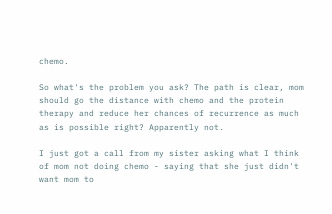chemo.

So what's the problem you ask? The path is clear, mom should go the distance with chemo and the protein therapy and reduce her chances of recurrence as much as is possible right? Apparently not.

I just got a call from my sister asking what I think of mom not doing chemo - saying that she just didn't want mom to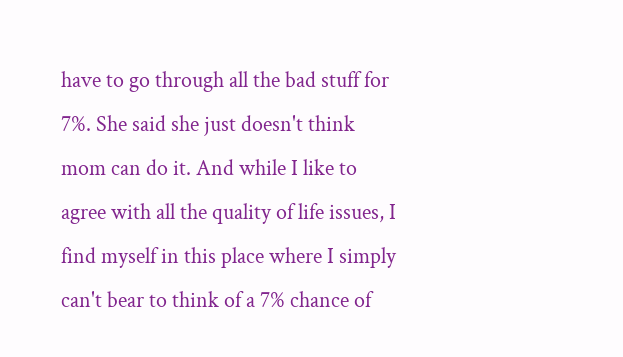have to go through all the bad stuff for 7%. She said she just doesn't think mom can do it. And while I like to agree with all the quality of life issues, I find myself in this place where I simply can't bear to think of a 7% chance of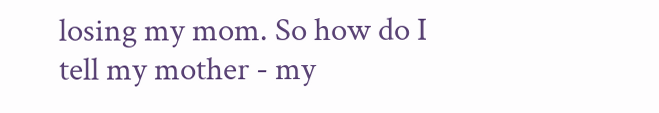losing my mom. So how do I tell my mother - my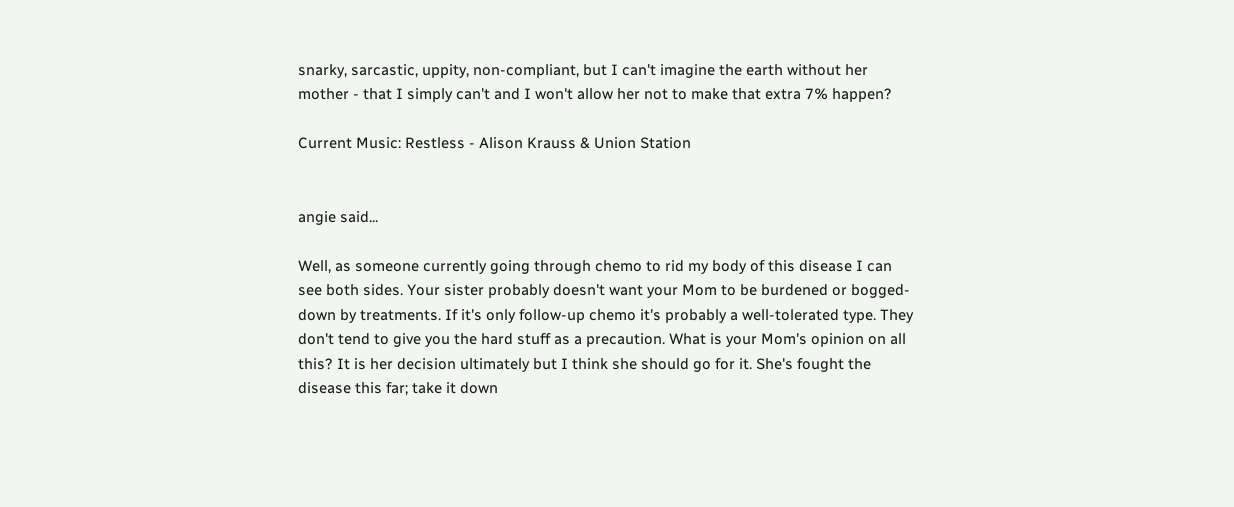snarky, sarcastic, uppity, non-compliant, but I can't imagine the earth without her mother - that I simply can't and I won't allow her not to make that extra 7% happen?

Current Music: Restless - Alison Krauss & Union Station


angie said...

Well, as someone currently going through chemo to rid my body of this disease I can see both sides. Your sister probably doesn't want your Mom to be burdened or bogged-down by treatments. If it's only follow-up chemo it's probably a well-tolerated type. They don't tend to give you the hard stuff as a precaution. What is your Mom's opinion on all this? It is her decision ultimately but I think she should go for it. She's fought the disease this far; take it down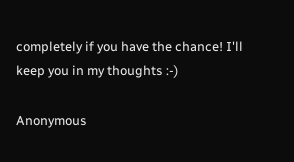completely if you have the chance! I'll keep you in my thoughts :-)

Anonymous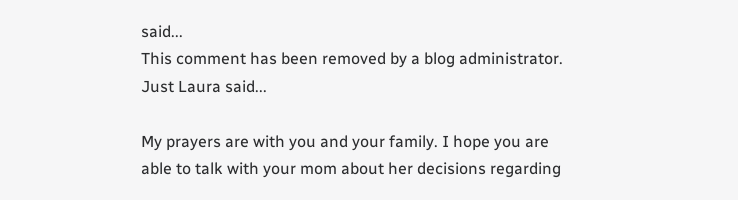said...
This comment has been removed by a blog administrator.
Just Laura said...

My prayers are with you and your family. I hope you are able to talk with your mom about her decisions regarding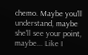chemo. Maybe you'll understand, maybe she'll see your point, maybe... Like I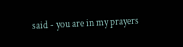said - you are in my prayers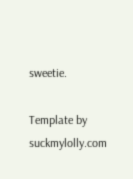sweetie.

Template by suckmylolly.com